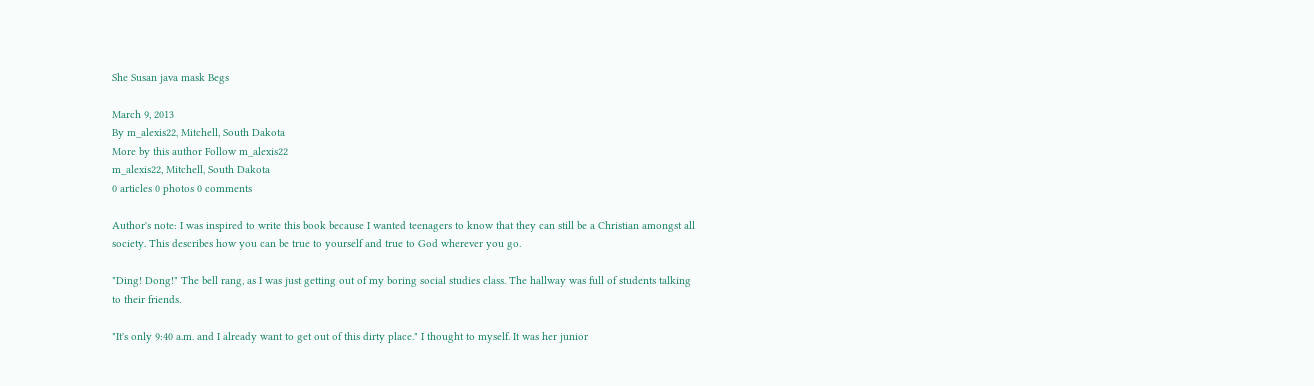She Susan java mask Begs

March 9, 2013
By m_alexis22, Mitchell, South Dakota
More by this author Follow m_alexis22
m_alexis22, Mitchell, South Dakota
0 articles 0 photos 0 comments

Author's note: I was inspired to write this book because I wanted teenagers to know that they can still be a Christian amongst all society. This describes how you can be true to yourself and true to God wherever you go.

"Ding! Dong!" The bell rang, as I was just getting out of my boring social studies class. The hallway was full of students talking to their friends.

"It's only 9:40 a.m. and I already want to get out of this dirty place." I thought to myself. It was her junior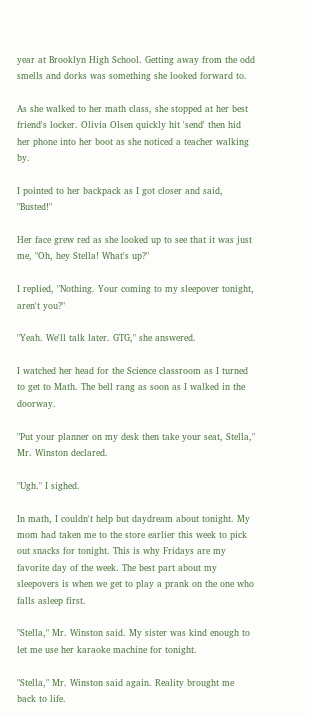year at Brooklyn High School. Getting away from the odd smells and dorks was something she looked forward to.

As she walked to her math class, she stopped at her best friend's locker. Olivia Olsen quickly hit 'send' then hid her phone into her boot as she noticed a teacher walking by.

I pointed to her backpack as I got closer and said, "Busted!"

Her face grew red as she looked up to see that it was just me, "Oh, hey Stella! What's up?"

I replied, "Nothing. Your coming to my sleepover tonight, aren't you?"

"Yeah. We'll talk later. GTG," she answered.

I watched her head for the Science classroom as I turned to get to Math. The bell rang as soon as I walked in the doorway.

"Put your planner on my desk then take your seat, Stella," Mr. Winston declared.

"Ugh." I sighed.

In math, I couldn't help but daydream about tonight. My mom had taken me to the store earlier this week to pick out snacks for tonight. This is why Fridays are my favorite day of the week. The best part about my sleepovers is when we get to play a prank on the one who falls asleep first.

"Stella," Mr. Winston said. My sister was kind enough to let me use her karaoke machine for tonight.

"Stella," Mr. Winston said again. Reality brought me back to life.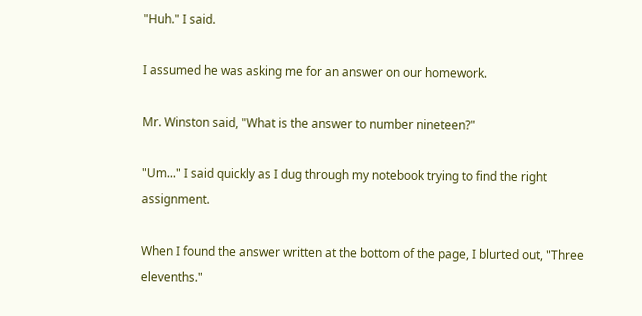"Huh." I said.

I assumed he was asking me for an answer on our homework.

Mr. Winston said, "What is the answer to number nineteen?"

"Um..." I said quickly as I dug through my notebook trying to find the right assignment.

When I found the answer written at the bottom of the page, I blurted out, "Three elevenths."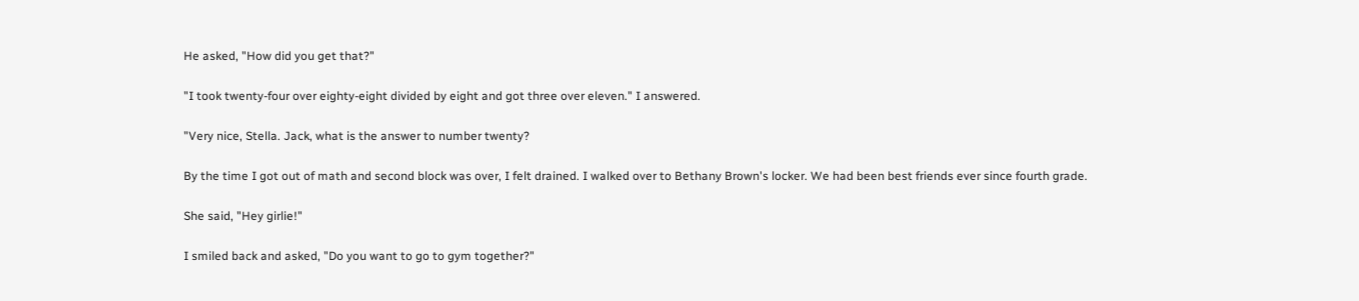He asked, "How did you get that?"

"I took twenty-four over eighty-eight divided by eight and got three over eleven." I answered.

"Very nice, Stella. Jack, what is the answer to number twenty?

By the time I got out of math and second block was over, I felt drained. I walked over to Bethany Brown's locker. We had been best friends ever since fourth grade.

She said, "Hey girlie!"

I smiled back and asked, "Do you want to go to gym together?"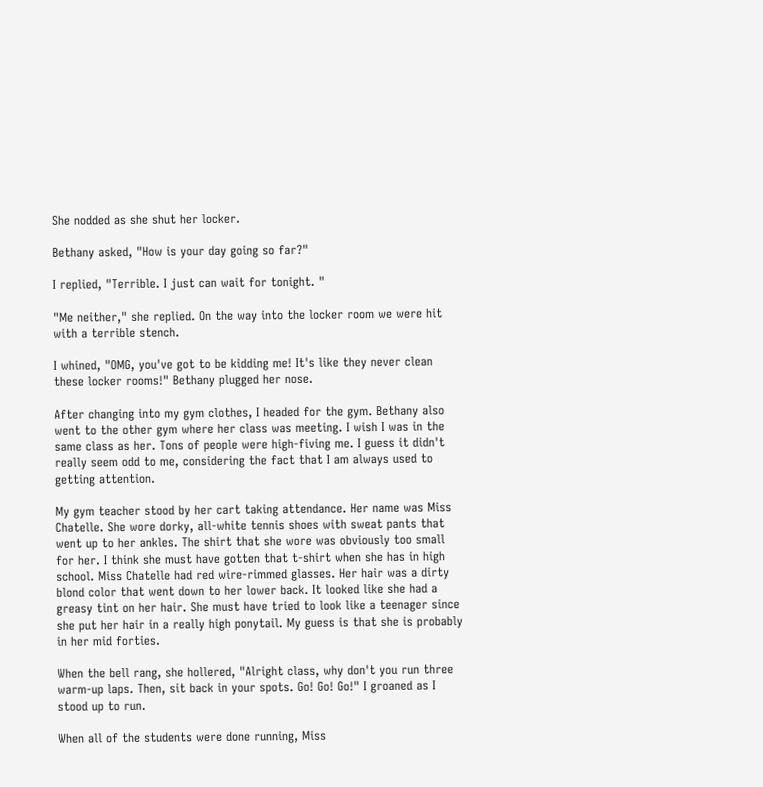She nodded as she shut her locker.

Bethany asked, "How is your day going so far?"

I replied, "Terrible. I just can wait for tonight. "

"Me neither," she replied. On the way into the locker room we were hit with a terrible stench.

I whined, "OMG, you've got to be kidding me! It's like they never clean these locker rooms!" Bethany plugged her nose.

After changing into my gym clothes, I headed for the gym. Bethany also went to the other gym where her class was meeting. I wish I was in the same class as her. Tons of people were high-fiving me. I guess it didn't really seem odd to me, considering the fact that I am always used to getting attention.

My gym teacher stood by her cart taking attendance. Her name was Miss Chatelle. She wore dorky, all-white tennis shoes with sweat pants that went up to her ankles. The shirt that she wore was obviously too small for her. I think she must have gotten that t-shirt when she has in high school. Miss Chatelle had red wire-rimmed glasses. Her hair was a dirty blond color that went down to her lower back. It looked like she had a greasy tint on her hair. She must have tried to look like a teenager since she put her hair in a really high ponytail. My guess is that she is probably in her mid forties.

When the bell rang, she hollered, "Alright class, why don't you run three warm-up laps. Then, sit back in your spots. Go! Go! Go!" I groaned as I stood up to run.

When all of the students were done running, Miss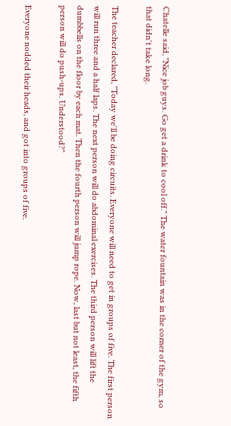Chatelle said, "Nice job guys. Go get a drink to cool off." The water fountain was in the corner of the gym, so that didn't take long.

The teacher declared, "Today we'll be doing circuits. Everyone will need to get in groups of five. The first person will run three and a half laps. The next person will do abdominal exercises. The third person will lift the dumbbells on the floor by each mat. Then the fourth person will jump rope. Now, last but not least, the fifth person will do push-ups. Understood?"

Everyone nodded their heads, and got into groups of five.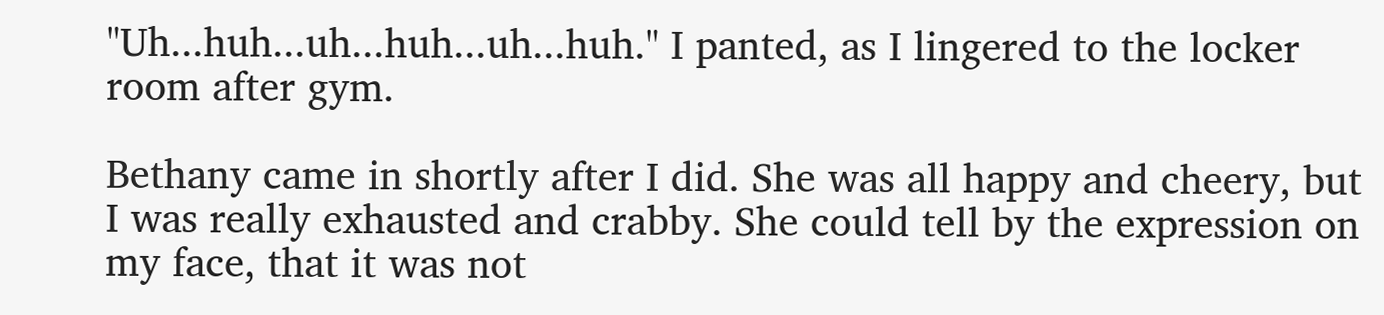"Uh...huh...uh...huh...uh...huh." I panted, as I lingered to the locker room after gym.

Bethany came in shortly after I did. She was all happy and cheery, but I was really exhausted and crabby. She could tell by the expression on my face, that it was not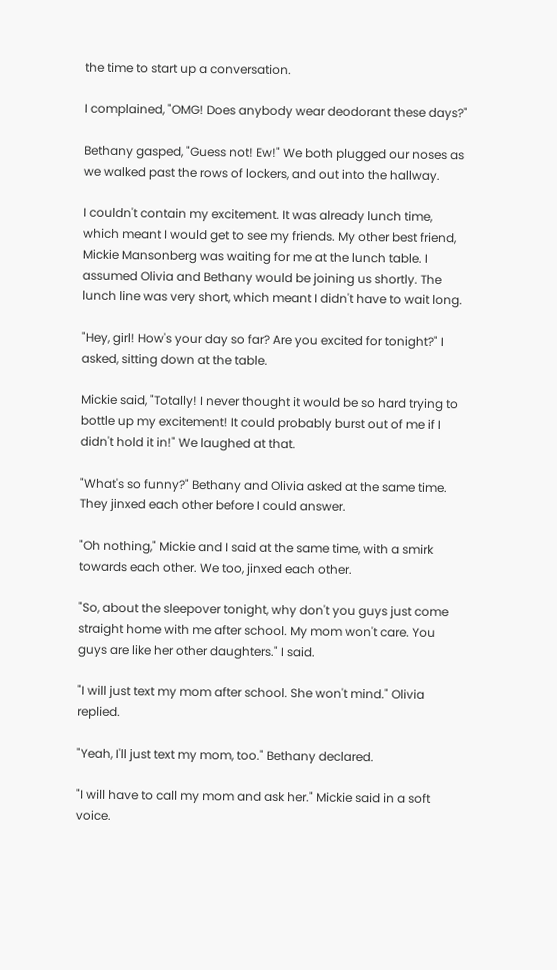the time to start up a conversation.

I complained, "OMG! Does anybody wear deodorant these days?"

Bethany gasped, "Guess not! Ew!" We both plugged our noses as we walked past the rows of lockers, and out into the hallway.

I couldn't contain my excitement. It was already lunch time, which meant I would get to see my friends. My other best friend, Mickie Mansonberg was waiting for me at the lunch table. I assumed Olivia and Bethany would be joining us shortly. The lunch line was very short, which meant I didn't have to wait long.

"Hey, girl! How's your day so far? Are you excited for tonight?" I asked, sitting down at the table.

Mickie said, "Totally! I never thought it would be so hard trying to bottle up my excitement! It could probably burst out of me if I didn't hold it in!" We laughed at that.

"What's so funny?" Bethany and Olivia asked at the same time. They jinxed each other before I could answer.

"Oh nothing," Mickie and I said at the same time, with a smirk towards each other. We too, jinxed each other.

"So, about the sleepover tonight, why don't you guys just come straight home with me after school. My mom won't care. You guys are like her other daughters." I said.

"I will just text my mom after school. She won't mind." Olivia replied.

"Yeah, I'll just text my mom, too." Bethany declared.

"I will have to call my mom and ask her." Mickie said in a soft voice.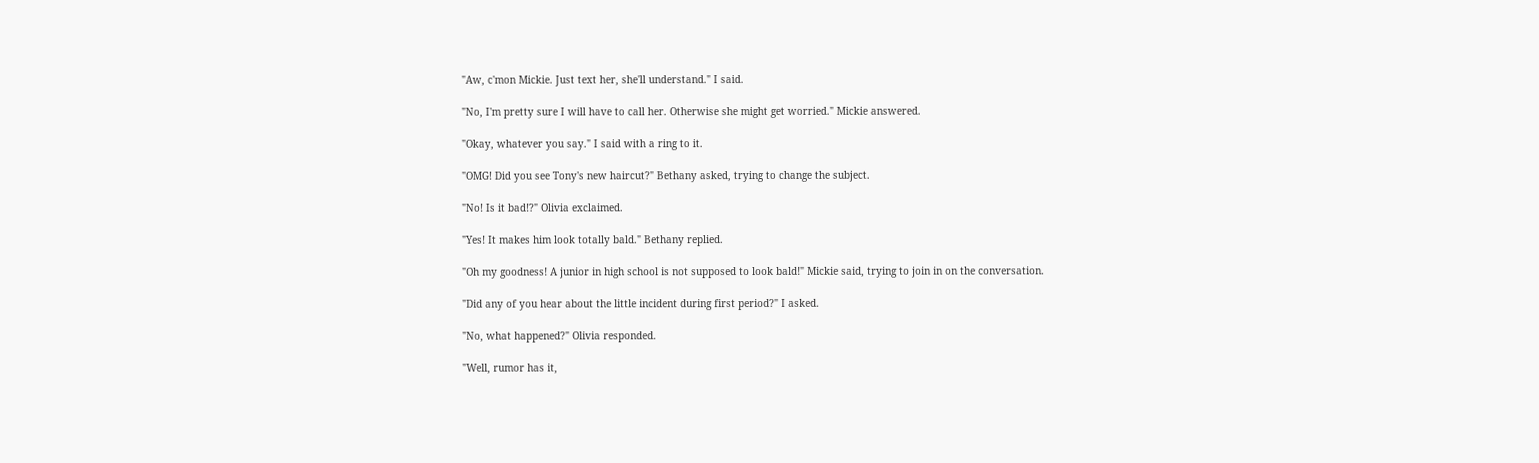"Aw, c'mon Mickie. Just text her, she'll understand." I said.

"No, I'm pretty sure I will have to call her. Otherwise she might get worried." Mickie answered.

"Okay, whatever you say." I said with a ring to it.

"OMG! Did you see Tony's new haircut?" Bethany asked, trying to change the subject.

"No! Is it bad!?" Olivia exclaimed.

"Yes! It makes him look totally bald." Bethany replied.

"Oh my goodness! A junior in high school is not supposed to look bald!" Mickie said, trying to join in on the conversation.

"Did any of you hear about the little incident during first period?" I asked.

"No, what happened?" Olivia responded.

"Well, rumor has it,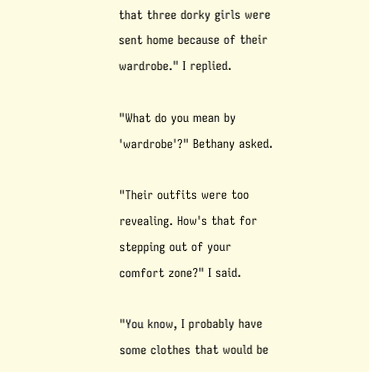that three dorky girls were sent home because of their wardrobe." I replied.

"What do you mean by 'wardrobe'?" Bethany asked.

"Their outfits were too revealing. How's that for stepping out of your comfort zone?" I said.

"You know, I probably have some clothes that would be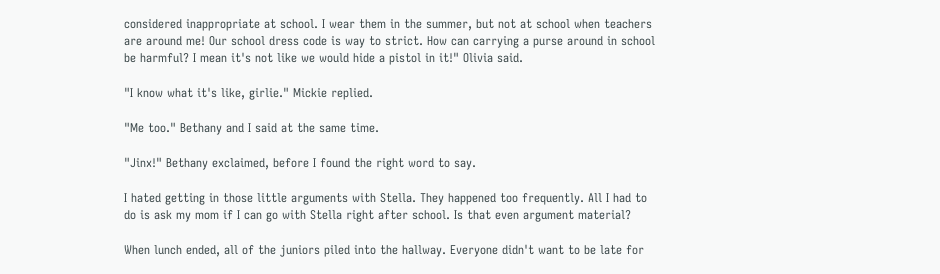considered inappropriate at school. I wear them in the summer, but not at school when teachers are around me! Our school dress code is way to strict. How can carrying a purse around in school be harmful? I mean it's not like we would hide a pistol in it!" Olivia said.

"I know what it's like, girlie." Mickie replied.

"Me too." Bethany and I said at the same time.

"Jinx!" Bethany exclaimed, before I found the right word to say.

I hated getting in those little arguments with Stella. They happened too frequently. All I had to do is ask my mom if I can go with Stella right after school. Is that even argument material?

When lunch ended, all of the juniors piled into the hallway. Everyone didn't want to be late for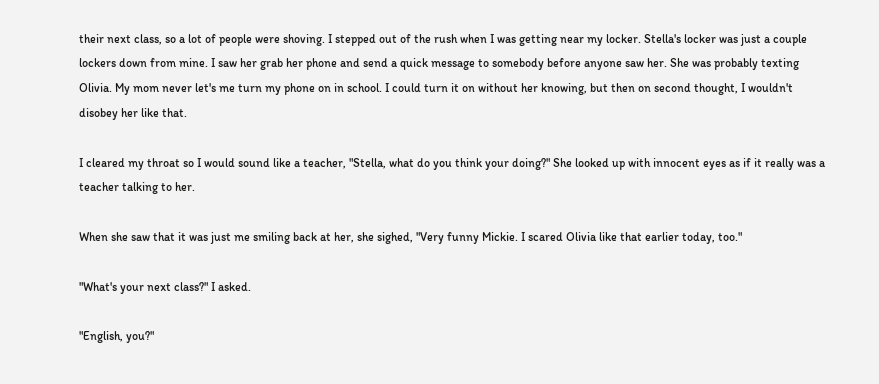their next class, so a lot of people were shoving. I stepped out of the rush when I was getting near my locker. Stella's locker was just a couple lockers down from mine. I saw her grab her phone and send a quick message to somebody before anyone saw her. She was probably texting Olivia. My mom never let's me turn my phone on in school. I could turn it on without her knowing, but then on second thought, I wouldn't disobey her like that.

I cleared my throat so I would sound like a teacher, "Stella, what do you think your doing?" She looked up with innocent eyes as if it really was a teacher talking to her.

When she saw that it was just me smiling back at her, she sighed, "Very funny Mickie. I scared Olivia like that earlier today, too."

"What's your next class?" I asked.

"English, you?"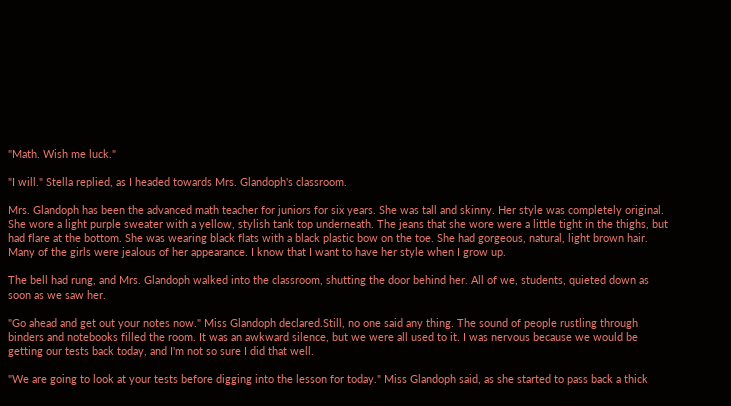"Math. Wish me luck."

"I will." Stella replied, as I headed towards Mrs. Glandoph's classroom.

Mrs. Glandoph has been the advanced math teacher for juniors for six years. She was tall and skinny. Her style was completely original. She wore a light purple sweater with a yellow, stylish tank top underneath. The jeans that she wore were a little tight in the thighs, but had flare at the bottom. She was wearing black flats with a black plastic bow on the toe. She had gorgeous, natural, light brown hair. Many of the girls were jealous of her appearance. I know that I want to have her style when I grow up.

The bell had rung, and Mrs. Glandoph walked into the classroom, shutting the door behind her. All of we, students, quieted down as soon as we saw her.

"Go ahead and get out your notes now." Miss Glandoph declared.Still, no one said any thing. The sound of people rustling through binders and notebooks filled the room. It was an awkward silence, but we were all used to it. I was nervous because we would be getting our tests back today, and I'm not so sure I did that well.

"We are going to look at your tests before digging into the lesson for today." Miss Glandoph said, as she started to pass back a thick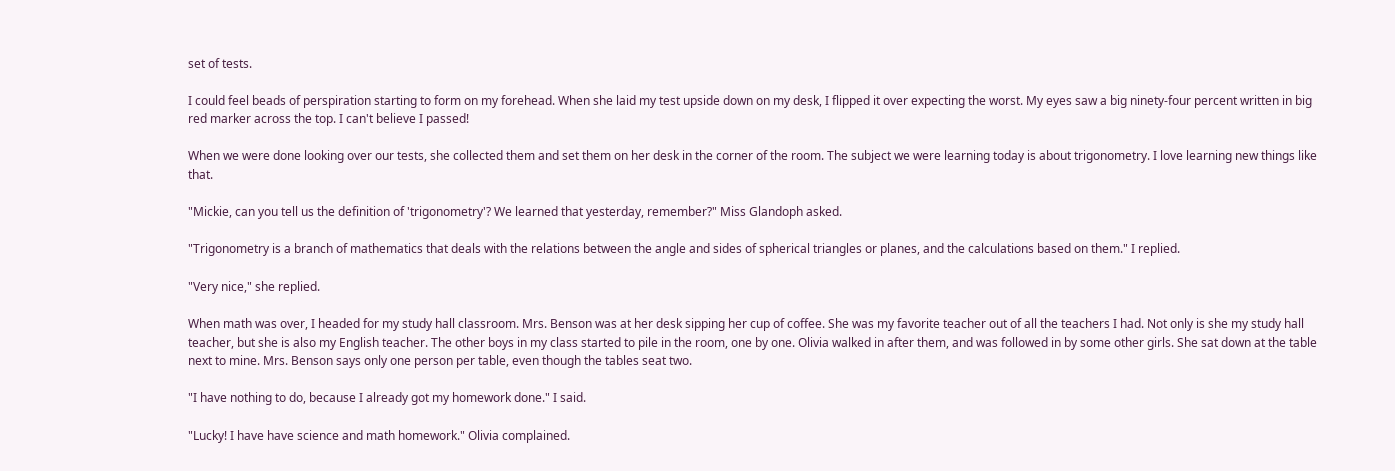set of tests.

I could feel beads of perspiration starting to form on my forehead. When she laid my test upside down on my desk, I flipped it over expecting the worst. My eyes saw a big ninety-four percent written in big red marker across the top. I can't believe I passed!

When we were done looking over our tests, she collected them and set them on her desk in the corner of the room. The subject we were learning today is about trigonometry. I love learning new things like that.

"Mickie, can you tell us the definition of 'trigonometry'? We learned that yesterday, remember?" Miss Glandoph asked.

"Trigonometry is a branch of mathematics that deals with the relations between the angle and sides of spherical triangles or planes, and the calculations based on them." I replied.

"Very nice," she replied.

When math was over, I headed for my study hall classroom. Mrs. Benson was at her desk sipping her cup of coffee. She was my favorite teacher out of all the teachers I had. Not only is she my study hall teacher, but she is also my English teacher. The other boys in my class started to pile in the room, one by one. Olivia walked in after them, and was followed in by some other girls. She sat down at the table next to mine. Mrs. Benson says only one person per table, even though the tables seat two.

"I have nothing to do, because I already got my homework done." I said.

"Lucky! I have have science and math homework." Olivia complained.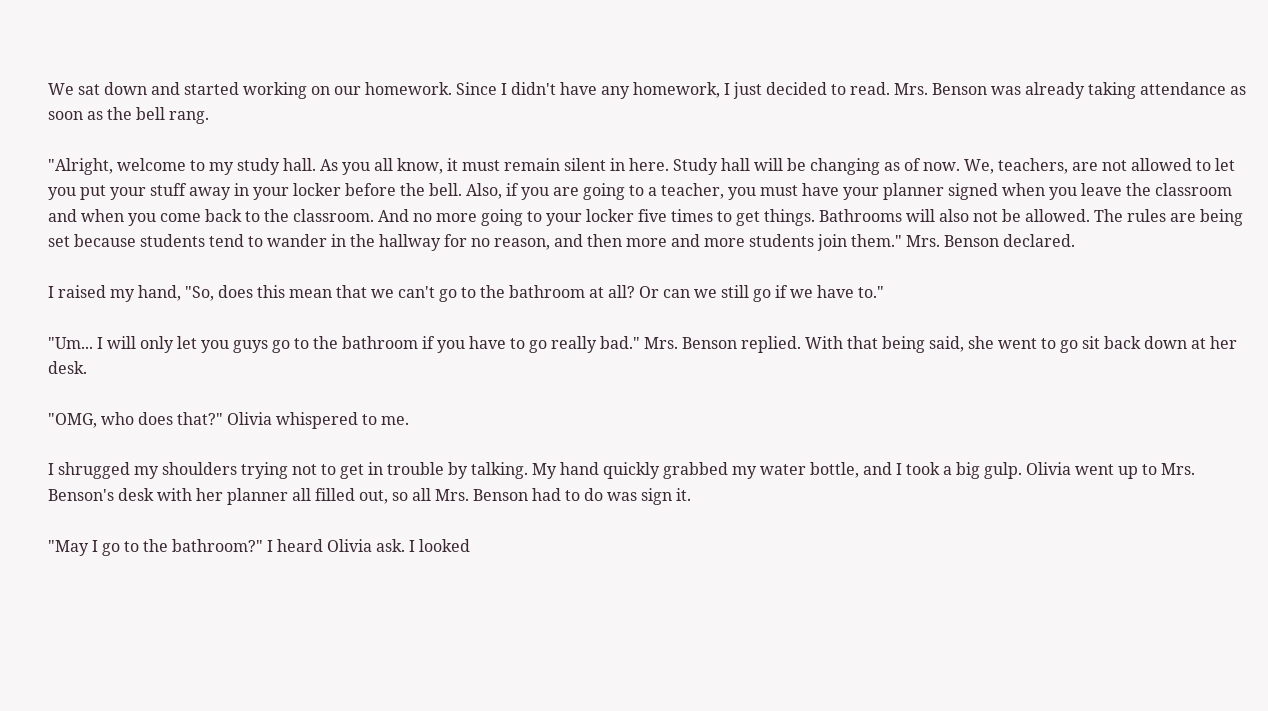We sat down and started working on our homework. Since I didn't have any homework, I just decided to read. Mrs. Benson was already taking attendance as soon as the bell rang.

"Alright, welcome to my study hall. As you all know, it must remain silent in here. Study hall will be changing as of now. We, teachers, are not allowed to let you put your stuff away in your locker before the bell. Also, if you are going to a teacher, you must have your planner signed when you leave the classroom and when you come back to the classroom. And no more going to your locker five times to get things. Bathrooms will also not be allowed. The rules are being set because students tend to wander in the hallway for no reason, and then more and more students join them." Mrs. Benson declared.

I raised my hand, "So, does this mean that we can't go to the bathroom at all? Or can we still go if we have to."

"Um... I will only let you guys go to the bathroom if you have to go really bad." Mrs. Benson replied. With that being said, she went to go sit back down at her desk.

"OMG, who does that?" Olivia whispered to me.

I shrugged my shoulders trying not to get in trouble by talking. My hand quickly grabbed my water bottle, and I took a big gulp. Olivia went up to Mrs. Benson's desk with her planner all filled out, so all Mrs. Benson had to do was sign it.

"May I go to the bathroom?" I heard Olivia ask. I looked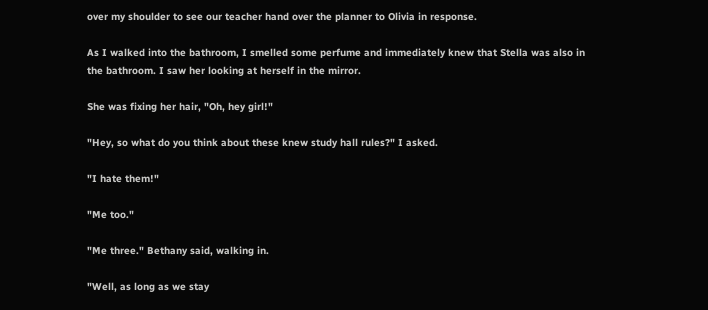over my shoulder to see our teacher hand over the planner to Olivia in response.

As I walked into the bathroom, I smelled some perfume and immediately knew that Stella was also in the bathroom. I saw her looking at herself in the mirror.

She was fixing her hair, "Oh, hey girl!"

"Hey, so what do you think about these knew study hall rules?" I asked.

"I hate them!"

"Me too."

"Me three." Bethany said, walking in.

"Well, as long as we stay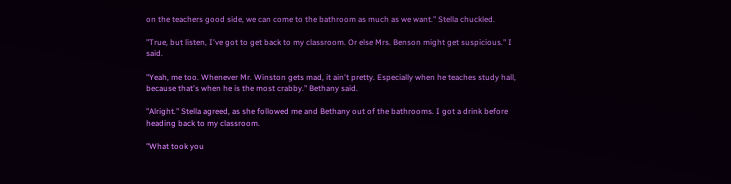on the teachers good side, we can come to the bathroom as much as we want." Stella chuckled.

"True, but listen, I've got to get back to my classroom. Or else Mrs. Benson might get suspicious." I said.

"Yeah, me too. Whenever Mr. Winston gets mad, it ain't pretty. Especially when he teaches study hall, because that's when he is the most crabby." Bethany said.

"Alright." Stella agreed, as she followed me and Bethany out of the bathrooms. I got a drink before heading back to my classroom.

"What took you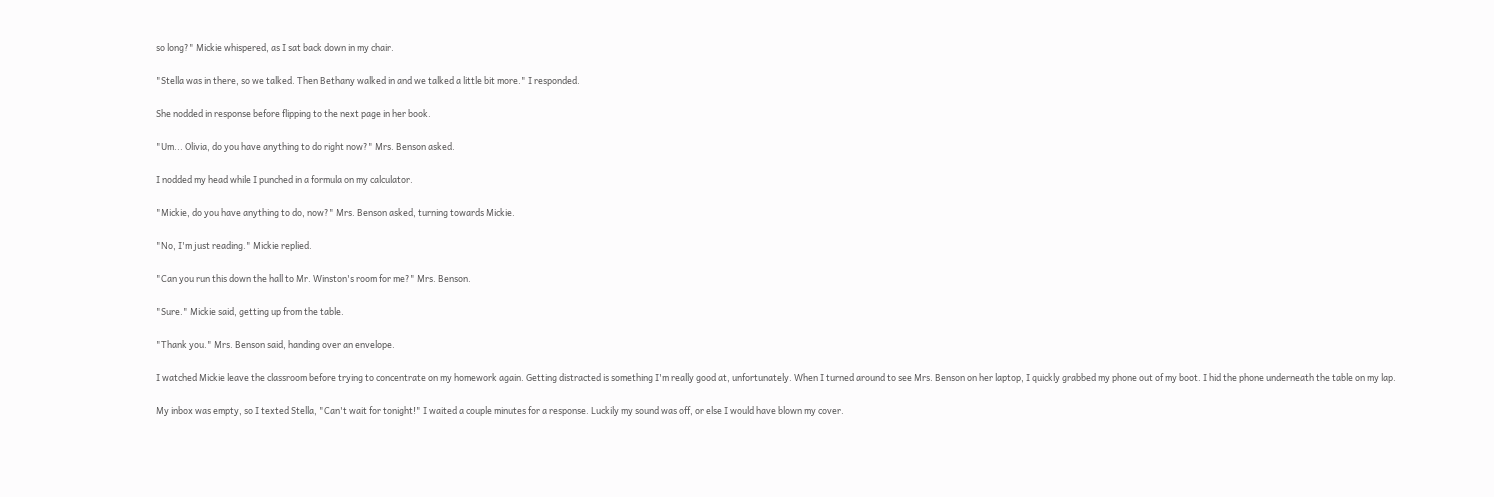so long?" Mickie whispered, as I sat back down in my chair.

"Stella was in there, so we talked. Then Bethany walked in and we talked a little bit more." I responded.

She nodded in response before flipping to the next page in her book.

"Um... Olivia, do you have anything to do right now?" Mrs. Benson asked.

I nodded my head while I punched in a formula on my calculator.

"Mickie, do you have anything to do, now?" Mrs. Benson asked, turning towards Mickie.

"No, I'm just reading." Mickie replied.

"Can you run this down the hall to Mr. Winston's room for me?" Mrs. Benson.

"Sure." Mickie said, getting up from the table.

"Thank you." Mrs. Benson said, handing over an envelope.

I watched Mickie leave the classroom before trying to concentrate on my homework again. Getting distracted is something I'm really good at, unfortunately. When I turned around to see Mrs. Benson on her laptop, I quickly grabbed my phone out of my boot. I hid the phone underneath the table on my lap.

My inbox was empty, so I texted Stella, "Can't wait for tonight!" I waited a couple minutes for a response. Luckily my sound was off, or else I would have blown my cover.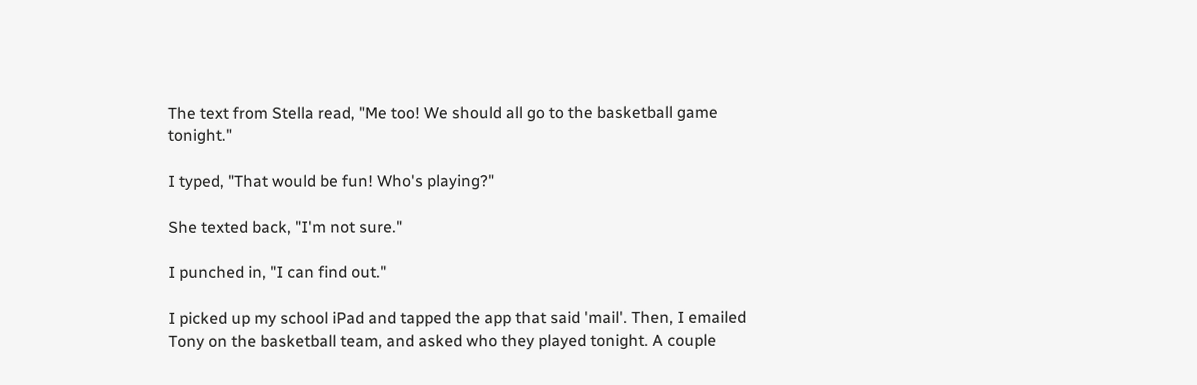The text from Stella read, "Me too! We should all go to the basketball game tonight."

I typed, "That would be fun! Who's playing?"

She texted back, "I'm not sure."

I punched in, "I can find out."

I picked up my school iPad and tapped the app that said 'mail'. Then, I emailed Tony on the basketball team, and asked who they played tonight. A couple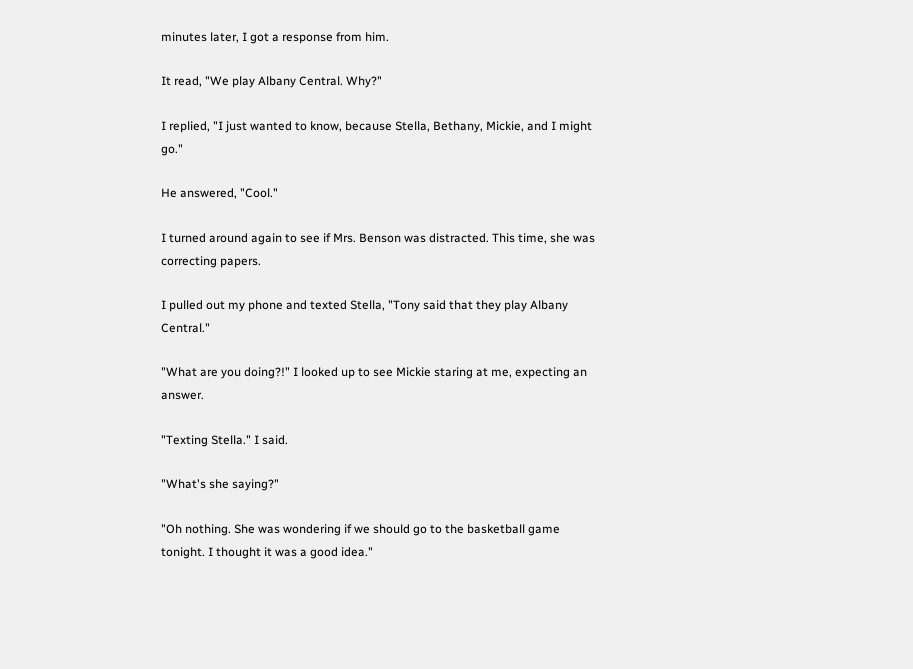minutes later, I got a response from him.

It read, "We play Albany Central. Why?"

I replied, "I just wanted to know, because Stella, Bethany, Mickie, and I might go."

He answered, "Cool."

I turned around again to see if Mrs. Benson was distracted. This time, she was correcting papers.

I pulled out my phone and texted Stella, "Tony said that they play Albany Central."

"What are you doing?!" I looked up to see Mickie staring at me, expecting an answer.

"Texting Stella." I said.

"What's she saying?"

"Oh nothing. She was wondering if we should go to the basketball game tonight. I thought it was a good idea."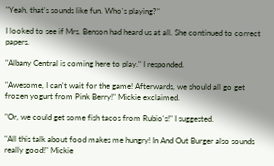"Yeah, that's sounds like fun. Who's playing?"

I looked to see if Mrs. Benson had heard us at all. She continued to correct papers.

"Albany Central is coming here to play." I responded.

"Awesome, I can't wait for the game! Afterwards, we should all go get frozen yogurt from Pink Berry!" Mickie exclaimed.

"Or, we could get some fish tacos from Rubio's!" I suggested.

"All this talk about food makes me hungry! In And Out Burger also sounds really good!" Mickie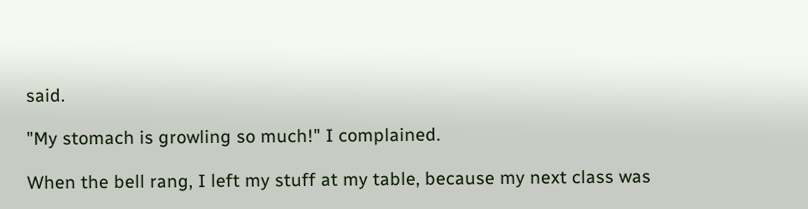said.

"My stomach is growling so much!" I complained.

When the bell rang, I left my stuff at my table, because my next class was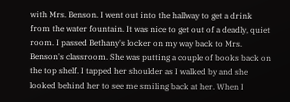with Mrs. Benson. I went out into the hallway to get a drink from the water fountain. It was nice to get out of a deadly, quiet room. I passed Bethany's locker on my way back to Mrs. Benson's classroom. She was putting a couple of books back on the top shelf. I tapped her shoulder as I walked by and she looked behind her to see me smiling back at her. When I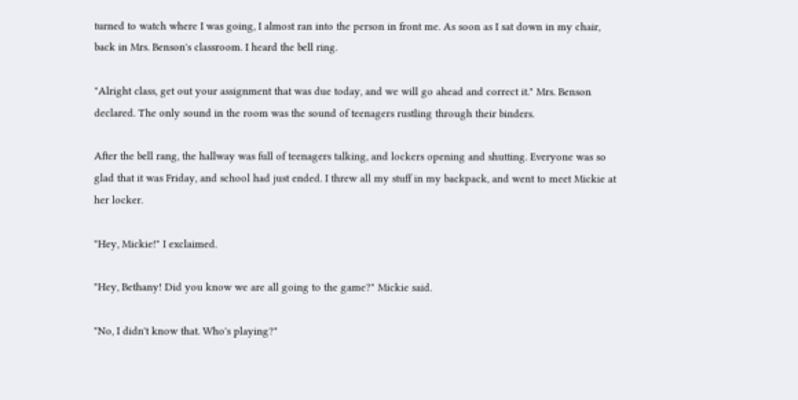turned to watch where I was going, I almost ran into the person in front me. As soon as I sat down in my chair, back in Mrs. Benson's classroom. I heard the bell ring.

"Alright class, get out your assignment that was due today, and we will go ahead and correct it." Mrs. Benson declared. The only sound in the room was the sound of teenagers rustling through their binders.

After the bell rang, the hallway was full of teenagers talking, and lockers opening and shutting. Everyone was so glad that it was Friday, and school had just ended. I threw all my stuff in my backpack, and went to meet Mickie at her locker.

"Hey, Mickie!" I exclaimed.

"Hey, Bethany! Did you know we are all going to the game?" Mickie said.

"No, I didn't know that. Who's playing?"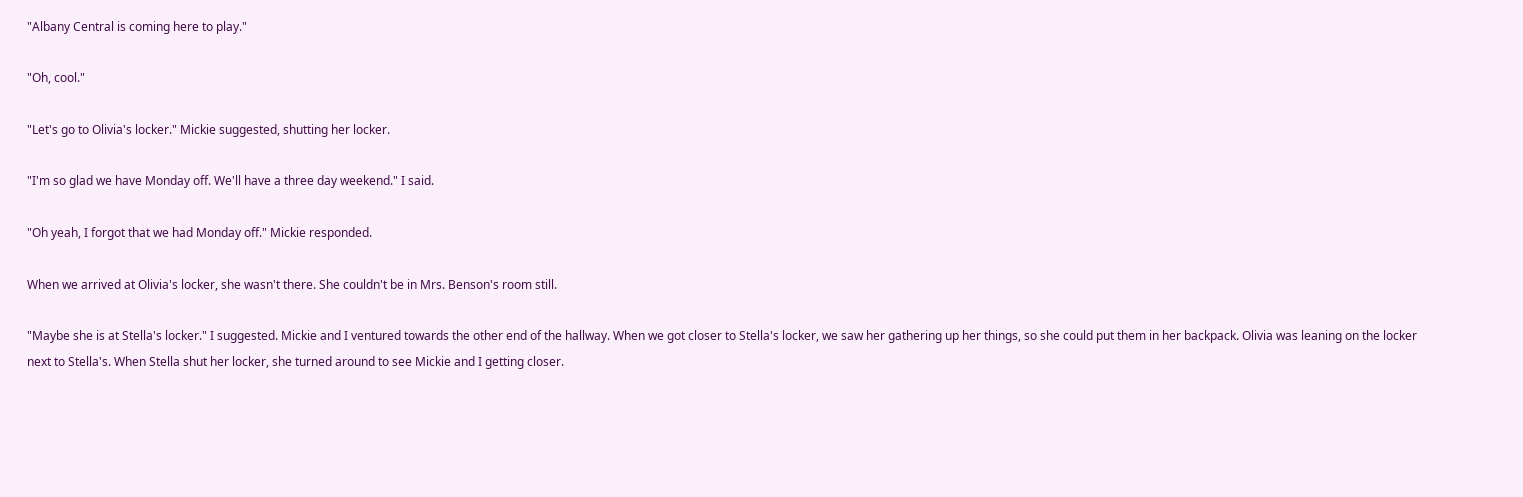"Albany Central is coming here to play."

"Oh, cool."

"Let's go to Olivia's locker." Mickie suggested, shutting her locker.

"I'm so glad we have Monday off. We'll have a three day weekend." I said.

"Oh yeah, I forgot that we had Monday off." Mickie responded.

When we arrived at Olivia's locker, she wasn't there. She couldn't be in Mrs. Benson's room still.

"Maybe she is at Stella's locker." I suggested. Mickie and I ventured towards the other end of the hallway. When we got closer to Stella's locker, we saw her gathering up her things, so she could put them in her backpack. Olivia was leaning on the locker next to Stella's. When Stella shut her locker, she turned around to see Mickie and I getting closer.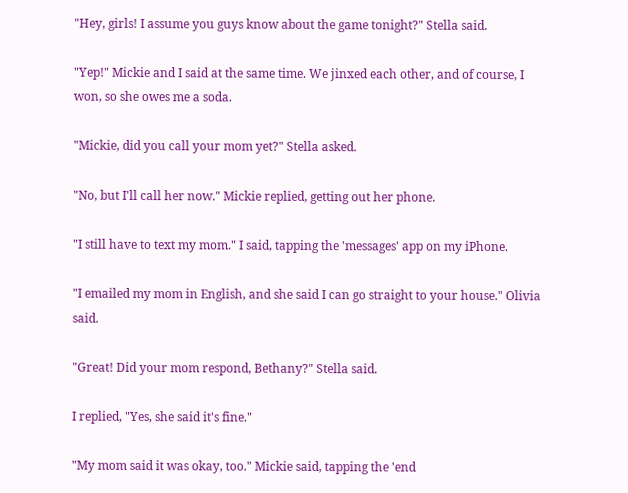"Hey, girls! I assume you guys know about the game tonight?" Stella said.

"Yep!" Mickie and I said at the same time. We jinxed each other, and of course, I won, so she owes me a soda.

"Mickie, did you call your mom yet?" Stella asked.

"No, but I'll call her now." Mickie replied, getting out her phone.

"I still have to text my mom." I said, tapping the 'messages' app on my iPhone.

"I emailed my mom in English, and she said I can go straight to your house." Olivia said.

"Great! Did your mom respond, Bethany?" Stella said.

I replied, "Yes, she said it's fine."

"My mom said it was okay, too." Mickie said, tapping the 'end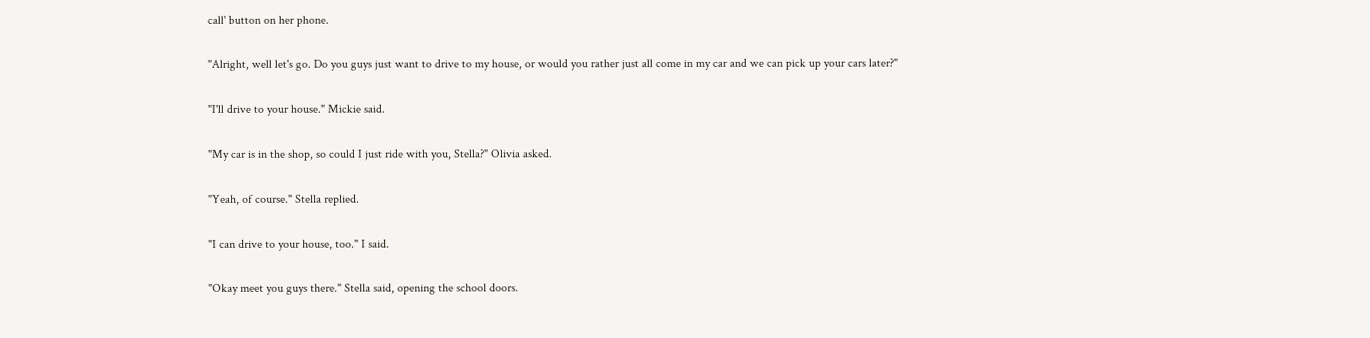call' button on her phone.

"Alright, well let's go. Do you guys just want to drive to my house, or would you rather just all come in my car and we can pick up your cars later?"

"I'll drive to your house." Mickie said.

"My car is in the shop, so could I just ride with you, Stella?" Olivia asked.

"Yeah, of course." Stella replied.

"I can drive to your house, too." I said.

"Okay meet you guys there." Stella said, opening the school doors.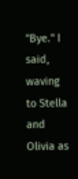"Bye." I said, waving to Stella and Olivia as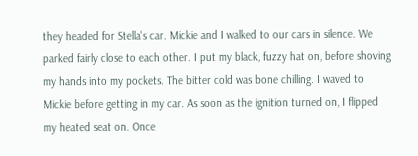they headed for Stella's car. Mickie and I walked to our cars in silence. We parked fairly close to each other. I put my black, fuzzy hat on, before shoving my hands into my pockets. The bitter cold was bone chilling. I waved to Mickie before getting in my car. As soon as the ignition turned on, I flipped my heated seat on. Once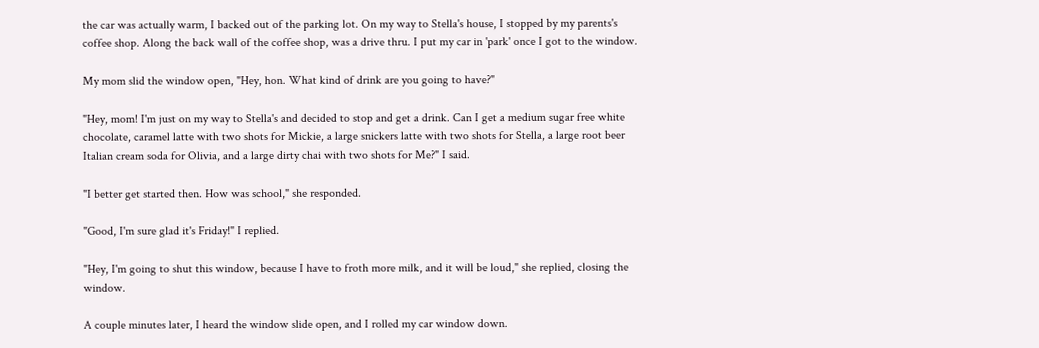the car was actually warm, I backed out of the parking lot. On my way to Stella's house, I stopped by my parents's coffee shop. Along the back wall of the coffee shop, was a drive thru. I put my car in 'park' once I got to the window.

My mom slid the window open, "Hey, hon. What kind of drink are you going to have?"

"Hey, mom! I'm just on my way to Stella's and decided to stop and get a drink. Can I get a medium sugar free white chocolate, caramel latte with two shots for Mickie, a large snickers latte with two shots for Stella, a large root beer Italian cream soda for Olivia, and a large dirty chai with two shots for Me?" I said.

"I better get started then. How was school," she responded.

"Good, I'm sure glad it's Friday!" I replied.

"Hey, I'm going to shut this window, because I have to froth more milk, and it will be loud," she replied, closing the window.

A couple minutes later, I heard the window slide open, and I rolled my car window down.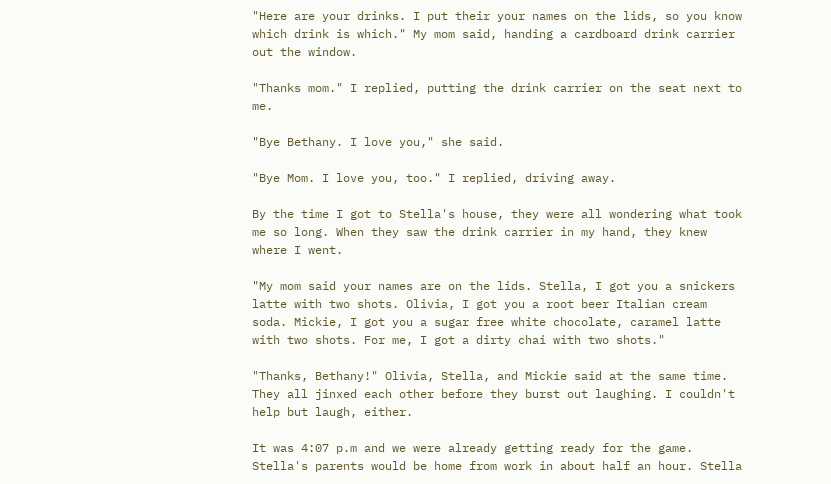"Here are your drinks. I put their your names on the lids, so you know which drink is which." My mom said, handing a cardboard drink carrier out the window.

"Thanks mom." I replied, putting the drink carrier on the seat next to me.

"Bye Bethany. I love you," she said.

"Bye Mom. I love you, too." I replied, driving away.

By the time I got to Stella's house, they were all wondering what took me so long. When they saw the drink carrier in my hand, they knew where I went.

"My mom said your names are on the lids. Stella, I got you a snickers latte with two shots. Olivia, I got you a root beer Italian cream soda. Mickie, I got you a sugar free white chocolate, caramel latte with two shots. For me, I got a dirty chai with two shots."

"Thanks, Bethany!" Olivia, Stella, and Mickie said at the same time. They all jinxed each other before they burst out laughing. I couldn't help but laugh, either.

It was 4:07 p.m and we were already getting ready for the game. Stella's parents would be home from work in about half an hour. Stella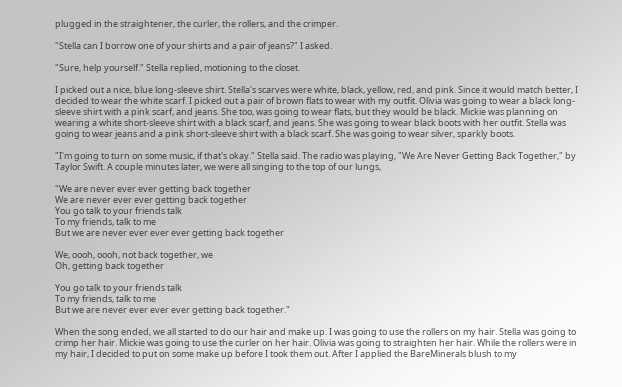plugged in the straightener, the curler, the rollers, and the crimper.

"Stella can I borrow one of your shirts and a pair of jeans?" I asked.

"Sure, help yourself." Stella replied, motioning to the closet.

I picked out a nice, blue long-sleeve shirt. Stella's scarves were white, black, yellow, red, and pink. Since it would match better, I decided to wear the white scarf. I picked out a pair of brown flats to wear with my outfit. Olivia was going to wear a black long-sleeve shirt with a pink scarf, and jeans. She too, was going to wear flats, but they would be black. Mickie was planning on wearing a white short-sleeve shirt with a black scarf, and jeans. She was going to wear black boots with her outfit. Stella was going to wear jeans and a pink short-sleeve shirt with a black scarf. She was going to wear silver, sparkly boots.

"I'm going to turn on some music, if that's okay." Stella said. The radio was playing, "We Are Never Getting Back Together," by Taylor Swift. A couple minutes later, we were all singing to the top of our lungs,

"We are never ever ever getting back together
We are never ever ever getting back together
You go talk to your friends talk
To my friends, talk to me
But we are never ever ever ever getting back together

We, oooh, oooh, not back together, we
Oh, getting back together

You go talk to your friends talk
To my friends, talk to me
But we are never ever ever ever getting back together."

When the song ended, we all started to do our hair and make up. I was going to use the rollers on my hair. Stella was going to crimp her hair. Mickie was going to use the curler on her hair. Olivia was going to straighten her hair. While the rollers were in my hair, I decided to put on some make up before I took them out. After I applied the BareMinerals blush to my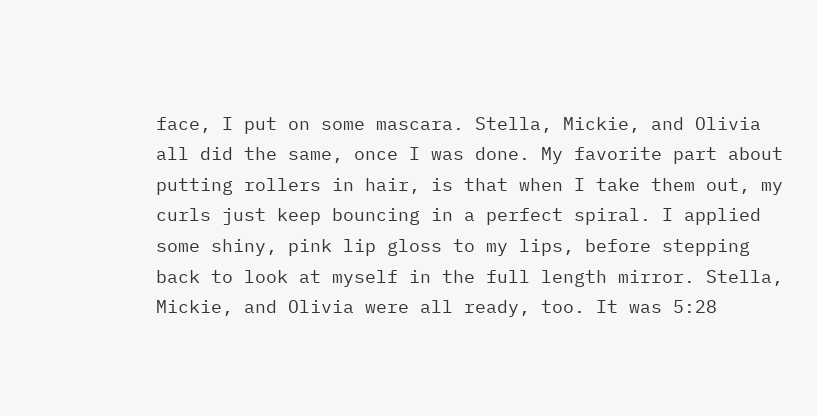face, I put on some mascara. Stella, Mickie, and Olivia all did the same, once I was done. My favorite part about putting rollers in hair, is that when I take them out, my curls just keep bouncing in a perfect spiral. I applied some shiny, pink lip gloss to my lips, before stepping back to look at myself in the full length mirror. Stella, Mickie, and Olivia were all ready, too. It was 5:28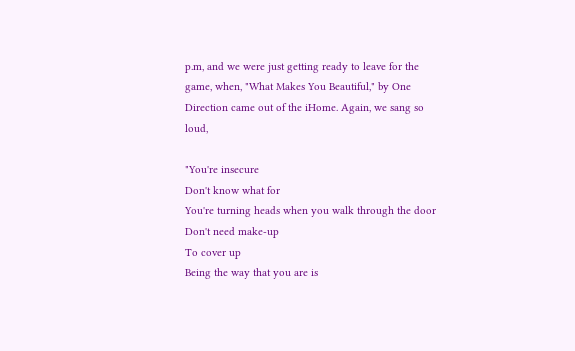p.m, and we were just getting ready to leave for the game, when, "What Makes You Beautiful," by One Direction came out of the iHome. Again, we sang so loud,

"You're insecure
Don't know what for
You're turning heads when you walk through the door
Don't need make-up
To cover up
Being the way that you are is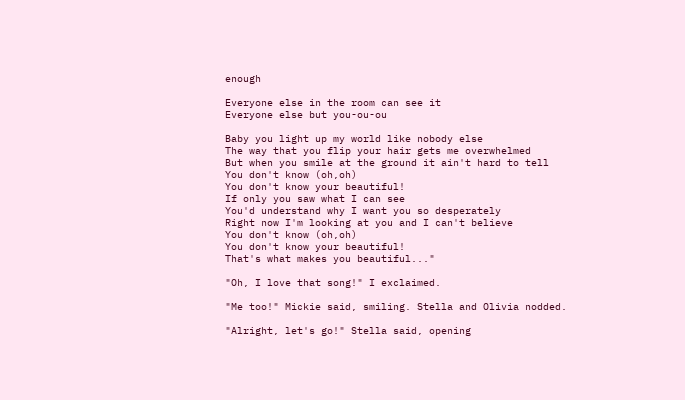enough

Everyone else in the room can see it
Everyone else but you-ou-ou

Baby you light up my world like nobody else
The way that you flip your hair gets me overwhelmed
But when you smile at the ground it ain't hard to tell
You don't know (oh,oh)
You don't know your beautiful!
If only you saw what I can see
You'd understand why I want you so desperately
Right now I'm looking at you and I can't believe
You don't know (oh,oh)
You don't know your beautiful!
That's what makes you beautiful..."

"Oh, I love that song!" I exclaimed.

"Me too!" Mickie said, smiling. Stella and Olivia nodded.

"Alright, let's go!" Stella said, opening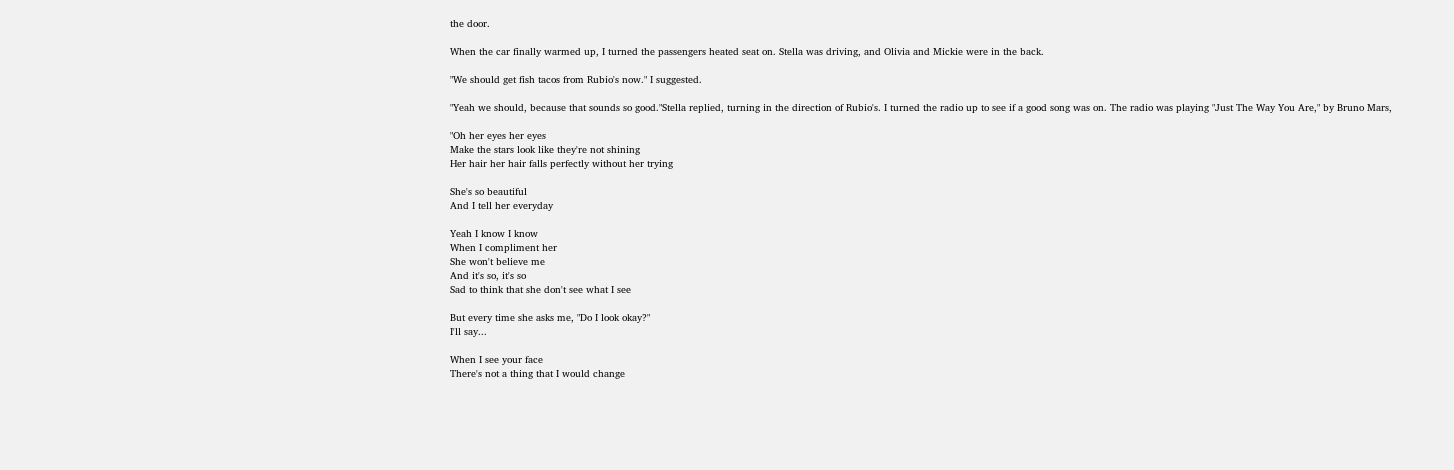the door.

When the car finally warmed up, I turned the passengers heated seat on. Stella was driving, and Olivia and Mickie were in the back.

"We should get fish tacos from Rubio's now." I suggested.

"Yeah we should, because that sounds so good."Stella replied, turning in the direction of Rubio's. I turned the radio up to see if a good song was on. The radio was playing "Just The Way You Are," by Bruno Mars,

"Oh her eyes her eyes
Make the stars look like they're not shining
Her hair her hair falls perfectly without her trying

She's so beautiful
And I tell her everyday

Yeah I know I know
When I compliment her
She won't believe me
And it's so, it's so
Sad to think that she don't see what I see

But every time she asks me, "Do I look okay?"
I'll say...

When I see your face
There's not a thing that I would change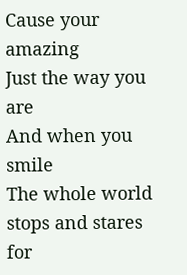Cause your amazing
Just the way you are
And when you smile
The whole world stops and stares for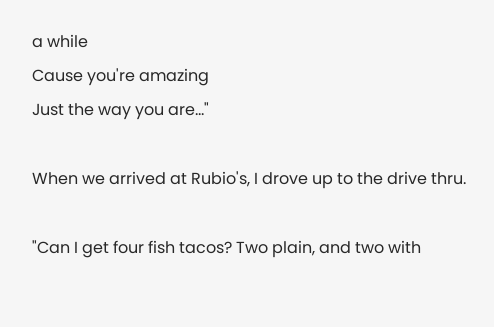a while
Cause you're amazing
Just the way you are..."

When we arrived at Rubio's, I drove up to the drive thru.

"Can I get four fish tacos? Two plain, and two with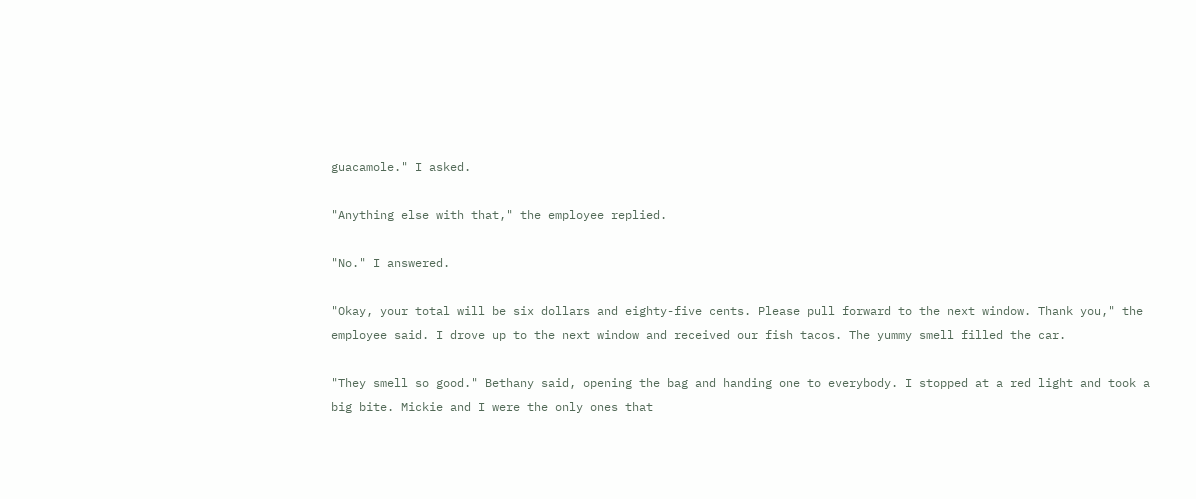guacamole." I asked.

"Anything else with that," the employee replied.

"No." I answered.

"Okay, your total will be six dollars and eighty-five cents. Please pull forward to the next window. Thank you," the employee said. I drove up to the next window and received our fish tacos. The yummy smell filled the car.

"They smell so good." Bethany said, opening the bag and handing one to everybody. I stopped at a red light and took a big bite. Mickie and I were the only ones that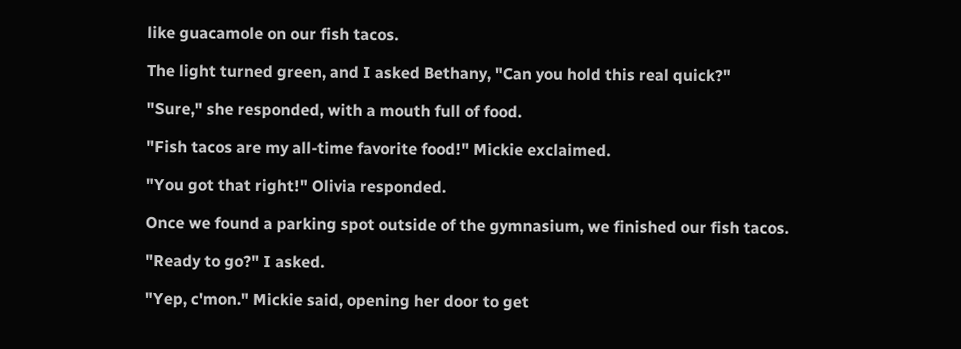like guacamole on our fish tacos.

The light turned green, and I asked Bethany, "Can you hold this real quick?"

"Sure," she responded, with a mouth full of food.

"Fish tacos are my all-time favorite food!" Mickie exclaimed.

"You got that right!" Olivia responded.

Once we found a parking spot outside of the gymnasium, we finished our fish tacos.

"Ready to go?" I asked.

"Yep, c'mon." Mickie said, opening her door to get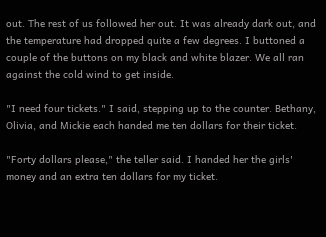out. The rest of us followed her out. It was already dark out, and the temperature had dropped quite a few degrees. I buttoned a couple of the buttons on my black and white blazer. We all ran against the cold wind to get inside.

"I need four tickets." I said, stepping up to the counter. Bethany, Olivia, and Mickie each handed me ten dollars for their ticket.

"Forty dollars please," the teller said. I handed her the girls' money and an extra ten dollars for my ticket.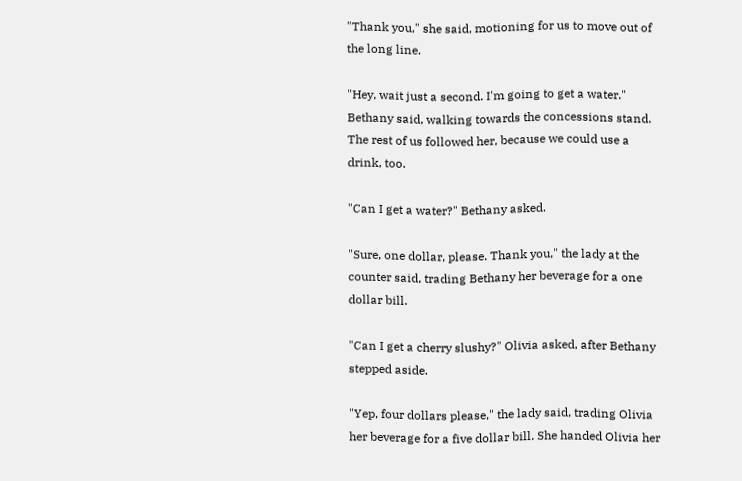"Thank you," she said, motioning for us to move out of the long line.

"Hey, wait just a second. I'm going to get a water." Bethany said, walking towards the concessions stand. The rest of us followed her, because we could use a drink, too.

"Can I get a water?" Bethany asked.

"Sure, one dollar, please. Thank you," the lady at the counter said, trading Bethany her beverage for a one dollar bill.

"Can I get a cherry slushy?" Olivia asked, after Bethany stepped aside.

"Yep, four dollars please," the lady said, trading Olivia her beverage for a five dollar bill. She handed Olivia her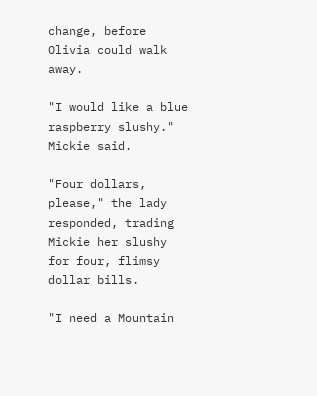change, before Olivia could walk away.

"I would like a blue raspberry slushy." Mickie said.

"Four dollars, please," the lady responded, trading Mickie her slushy for four, flimsy dollar bills.

"I need a Mountain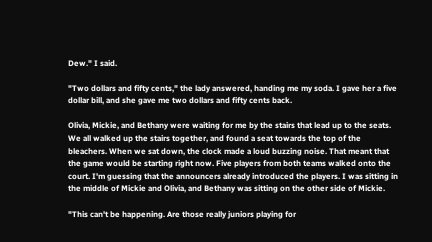Dew." I said.

"Two dollars and fifty cents," the lady answered, handing me my soda. I gave her a five dollar bill, and she gave me two dollars and fifty cents back.

Olivia, Mickie, and Bethany were waiting for me by the stairs that lead up to the seats. We all walked up the stairs together, and found a seat towards the top of the bleachers. When we sat down, the clock made a loud buzzing noise. That meant that the game would be starting right now. Five players from both teams walked onto the court. I'm guessing that the announcers already introduced the players. I was sitting in the middle of Mickie and Olivia, and Bethany was sitting on the other side of Mickie.

"This can't be happening. Are those really juniors playing for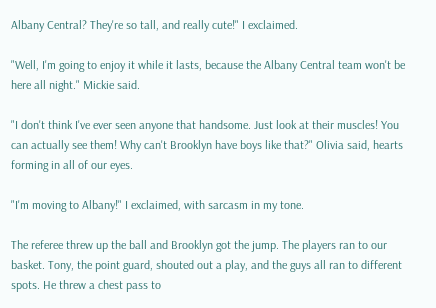Albany Central? They're so tall, and really cute!" I exclaimed.

"Well, I'm going to enjoy it while it lasts, because the Albany Central team won't be here all night." Mickie said.

"I don't think I've ever seen anyone that handsome. Just look at their muscles! You can actually see them! Why can't Brooklyn have boys like that?" Olivia said, hearts forming in all of our eyes.

"I'm moving to Albany!" I exclaimed, with sarcasm in my tone.

The referee threw up the ball and Brooklyn got the jump. The players ran to our basket. Tony, the point guard, shouted out a play, and the guys all ran to different spots. He threw a chest pass to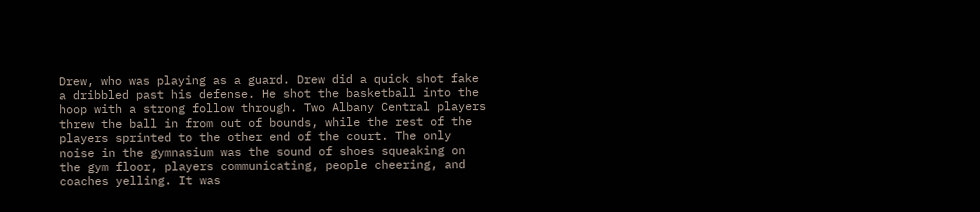Drew, who was playing as a guard. Drew did a quick shot fake a dribbled past his defense. He shot the basketball into the hoop with a strong follow through. Two Albany Central players threw the ball in from out of bounds, while the rest of the players sprinted to the other end of the court. The only noise in the gymnasium was the sound of shoes squeaking on the gym floor, players communicating, people cheering, and coaches yelling. It was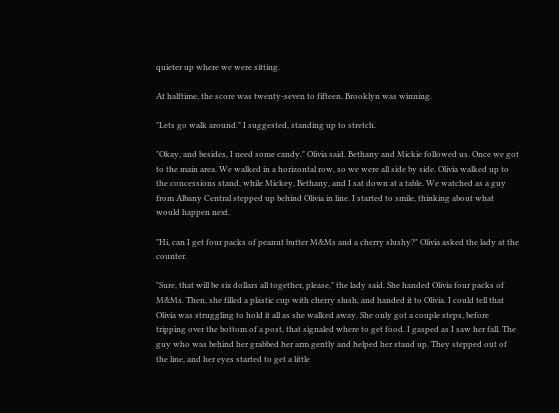quieter up where we were sitting.

At halftime, the score was twenty-seven to fifteen. Brooklyn was winning.

"Lets go walk around." I suggested, standing up to stretch.

"Okay, and besides, I need some candy." Olivia said. Bethany and Mickie followed us. Once we got to the main area. We walked in a horizontal row, so we were all side by side. Olivia walked up to the concessions stand, while Mickey, Bethany, and I sat down at a table. We watched as a guy from Albany Central stepped up behind Olivia in line. I started to smile, thinking about what would happen next.

"Hi, can I get four packs of peanut butter M&Ms and a cherry slushy?" Olivia asked the lady at the counter.

"Sure, that will be six dollars all together, please," the lady said. She handed Olivia four packs of M&Ms. Then, she filled a plastic cup with cherry slush, and handed it to Olivia. I could tell that Olivia was struggling to hold it all as she walked away. She only got a couple steps, before tripping over the bottom of a post, that signaled where to get food. I gasped as I saw her fall. The guy who was behind her grabbed her arm gently and helped her stand up. They stepped out of the line, and her eyes started to get a little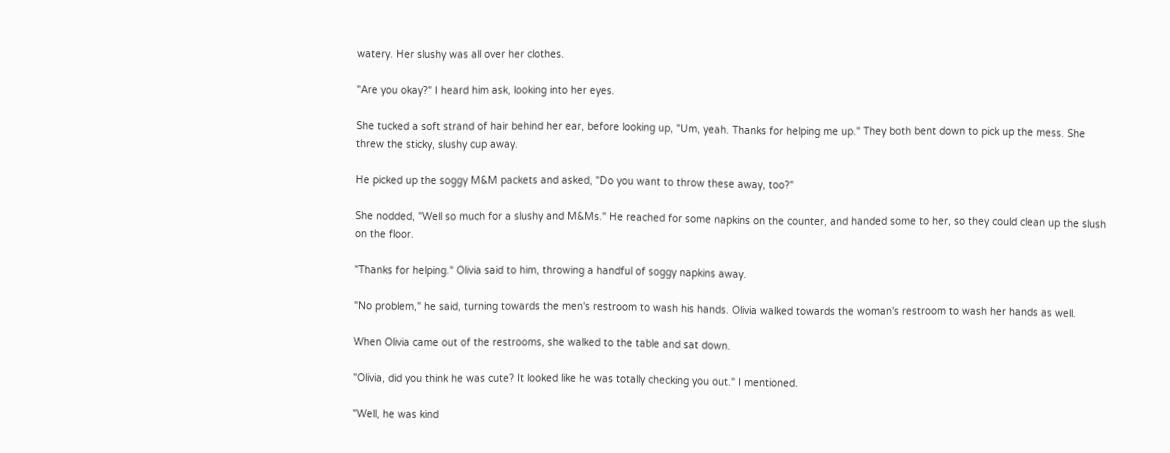watery. Her slushy was all over her clothes.

"Are you okay?" I heard him ask, looking into her eyes.

She tucked a soft strand of hair behind her ear, before looking up, "Um, yeah. Thanks for helping me up." They both bent down to pick up the mess. She threw the sticky, slushy cup away.

He picked up the soggy M&M packets and asked, "Do you want to throw these away, too?"

She nodded, "Well so much for a slushy and M&Ms." He reached for some napkins on the counter, and handed some to her, so they could clean up the slush on the floor.

"Thanks for helping." Olivia said to him, throwing a handful of soggy napkins away.

"No problem," he said, turning towards the men's restroom to wash his hands. Olivia walked towards the woman's restroom to wash her hands as well.

When Olivia came out of the restrooms, she walked to the table and sat down.

"Olivia, did you think he was cute? It looked like he was totally checking you out." I mentioned.

"Well, he was kind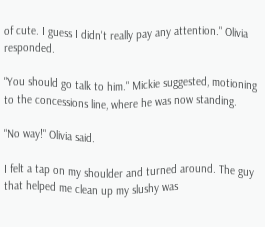of cute. I guess I didn't really pay any attention." Olivia responded.

"You should go talk to him." Mickie suggested, motioning to the concessions line, where he was now standing.

"No way!" Olivia said.

I felt a tap on my shoulder and turned around. The guy that helped me clean up my slushy was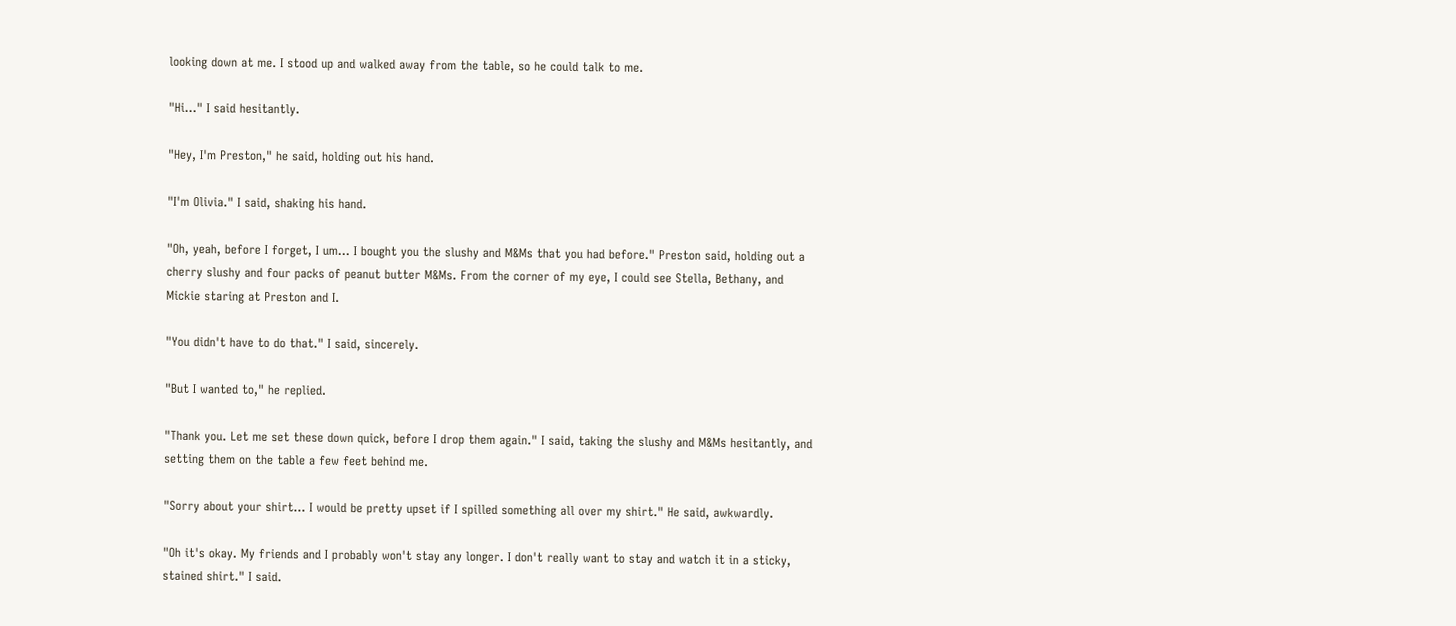looking down at me. I stood up and walked away from the table, so he could talk to me.

"Hi..." I said hesitantly.

"Hey, I'm Preston," he said, holding out his hand.

"I'm Olivia." I said, shaking his hand.

"Oh, yeah, before I forget, I um... I bought you the slushy and M&Ms that you had before." Preston said, holding out a cherry slushy and four packs of peanut butter M&Ms. From the corner of my eye, I could see Stella, Bethany, and Mickie staring at Preston and I.

"You didn't have to do that." I said, sincerely.

"But I wanted to," he replied.

"Thank you. Let me set these down quick, before I drop them again." I said, taking the slushy and M&Ms hesitantly, and setting them on the table a few feet behind me.

"Sorry about your shirt... I would be pretty upset if I spilled something all over my shirt." He said, awkwardly.

"Oh it's okay. My friends and I probably won't stay any longer. I don't really want to stay and watch it in a sticky, stained shirt." I said.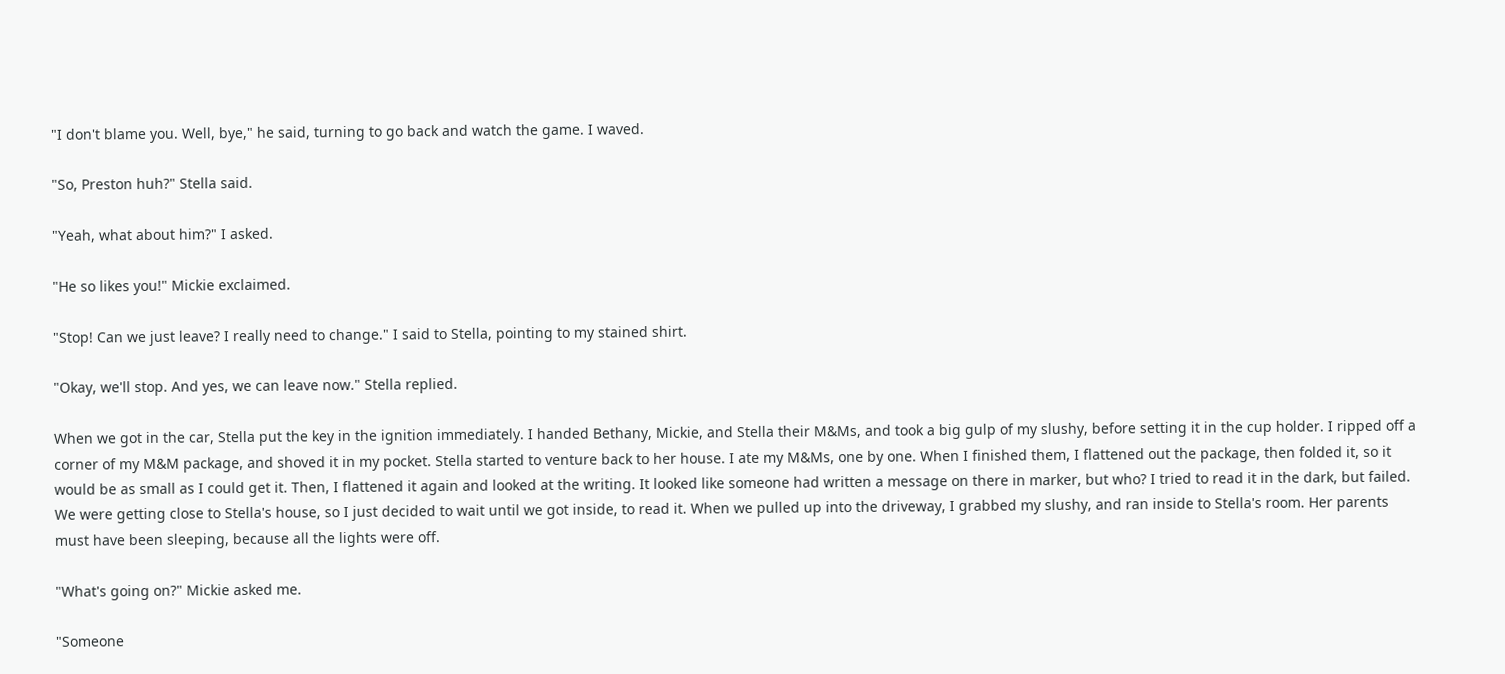"I don't blame you. Well, bye," he said, turning to go back and watch the game. I waved.

"So, Preston huh?" Stella said.

"Yeah, what about him?" I asked.

"He so likes you!" Mickie exclaimed.

"Stop! Can we just leave? I really need to change." I said to Stella, pointing to my stained shirt.

"Okay, we'll stop. And yes, we can leave now." Stella replied.

When we got in the car, Stella put the key in the ignition immediately. I handed Bethany, Mickie, and Stella their M&Ms, and took a big gulp of my slushy, before setting it in the cup holder. I ripped off a corner of my M&M package, and shoved it in my pocket. Stella started to venture back to her house. I ate my M&Ms, one by one. When I finished them, I flattened out the package, then folded it, so it would be as small as I could get it. Then, I flattened it again and looked at the writing. It looked like someone had written a message on there in marker, but who? I tried to read it in the dark, but failed. We were getting close to Stella's house, so I just decided to wait until we got inside, to read it. When we pulled up into the driveway, I grabbed my slushy, and ran inside to Stella's room. Her parents must have been sleeping, because all the lights were off.

"What's going on?" Mickie asked me.

"Someone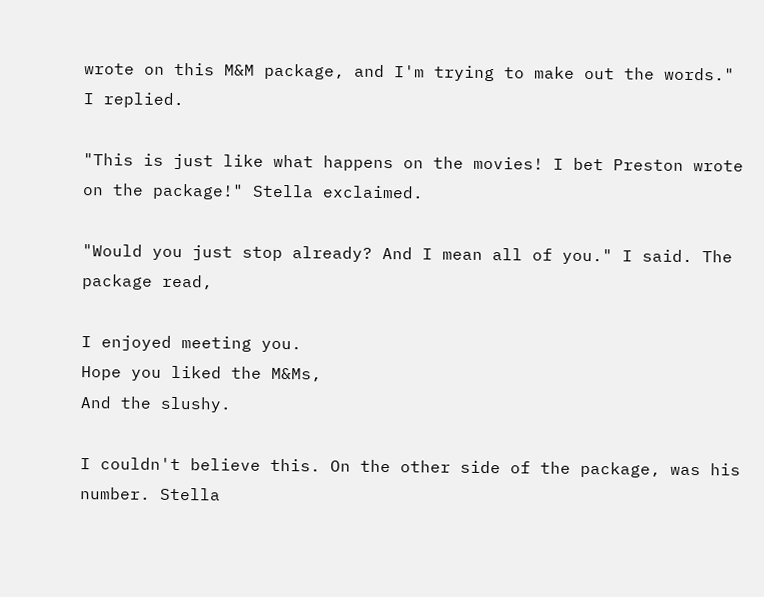wrote on this M&M package, and I'm trying to make out the words." I replied.

"This is just like what happens on the movies! I bet Preston wrote on the package!" Stella exclaimed.

"Would you just stop already? And I mean all of you." I said. The package read,

I enjoyed meeting you.
Hope you liked the M&Ms,
And the slushy.

I couldn't believe this. On the other side of the package, was his number. Stella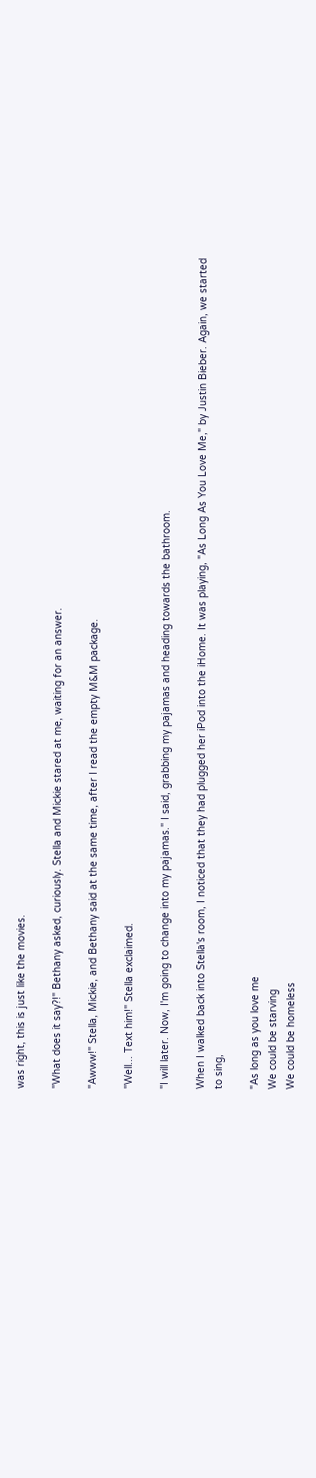was right, this is just like the movies.

"What does it say?!" Bethany asked, curiously. Stella and Mickie stared at me, waiting for an answer.

"Awww!" Stella, Mickie, and Bethany said at the same time, after I read the empty M&M package.

"Well... Text him!" Stella exclaimed.

"I will later. Now, I'm going to change into my pajamas." I said, grabbing my pajamas and heading towards the bathroom.

When I walked back into Stella's room, I noticed that they had plugged her iPod into the iHome. It was playing, "As Long As You Love Me," by Justin Bieber. Again, we started to sing,

"As long as you love me
We could be starving
We could be homeless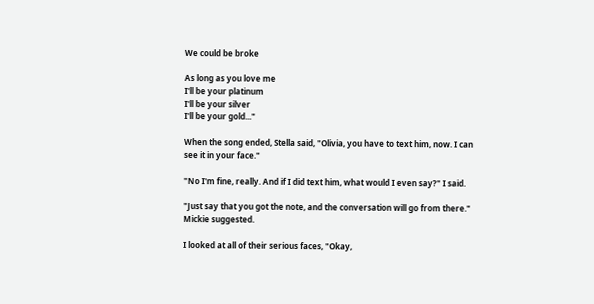We could be broke

As long as you love me
I'll be your platinum
I'll be your silver
I'll be your gold..."

When the song ended, Stella said, "Olivia, you have to text him, now. I can see it in your face."

"No I'm fine, really. And if I did text him, what would I even say?" I said.

"Just say that you got the note, and the conversation will go from there." Mickie suggested.

I looked at all of their serious faces, "Okay,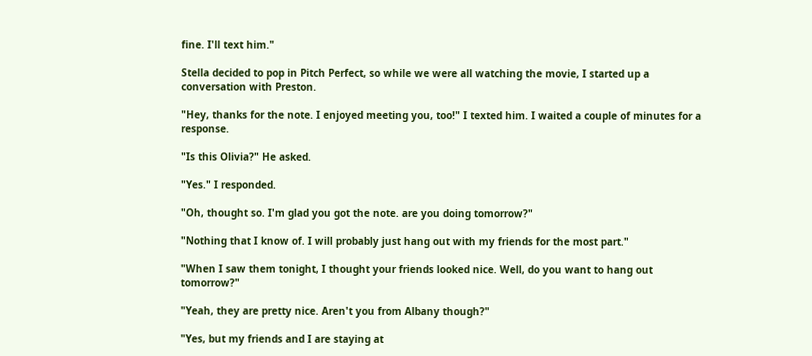fine. I'll text him."

Stella decided to pop in Pitch Perfect, so while we were all watching the movie, I started up a conversation with Preston.

"Hey, thanks for the note. I enjoyed meeting you, too!" I texted him. I waited a couple of minutes for a response.

"Is this Olivia?" He asked.

"Yes." I responded.

"Oh, thought so. I'm glad you got the note. are you doing tomorrow?"

"Nothing that I know of. I will probably just hang out with my friends for the most part."

"When I saw them tonight, I thought your friends looked nice. Well, do you want to hang out tomorrow?"

"Yeah, they are pretty nice. Aren't you from Albany though?"

"Yes, but my friends and I are staying at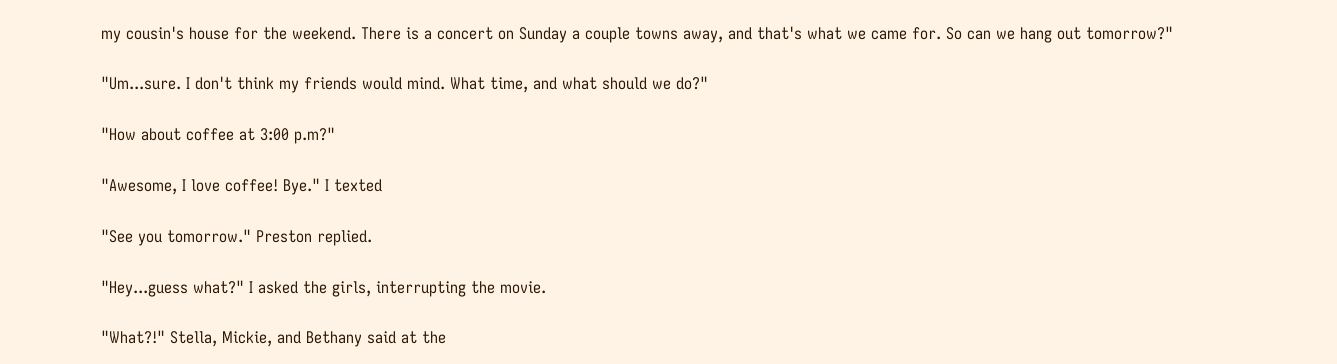my cousin's house for the weekend. There is a concert on Sunday a couple towns away, and that's what we came for. So can we hang out tomorrow?"

"Um...sure. I don't think my friends would mind. What time, and what should we do?"

"How about coffee at 3:00 p.m?"

"Awesome, I love coffee! Bye." I texted

"See you tomorrow." Preston replied.

"Hey...guess what?" I asked the girls, interrupting the movie.

"What?!" Stella, Mickie, and Bethany said at the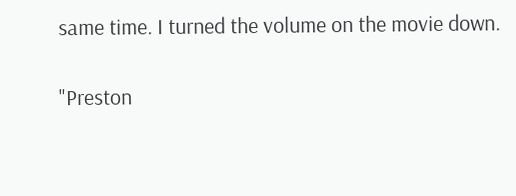same time. I turned the volume on the movie down.

"Preston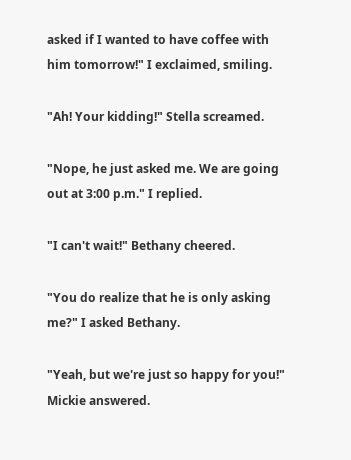asked if I wanted to have coffee with him tomorrow!" I exclaimed, smiling.

"Ah! Your kidding!" Stella screamed.

"Nope, he just asked me. We are going out at 3:00 p.m." I replied.

"I can't wait!" Bethany cheered.

"You do realize that he is only asking me?" I asked Bethany.

"Yeah, but we're just so happy for you!" Mickie answered.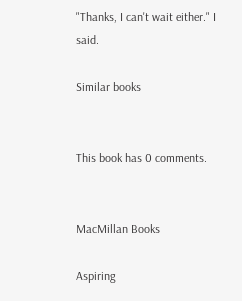"Thanks, I can't wait either." I said.

Similar books


This book has 0 comments.


MacMillan Books

Aspiring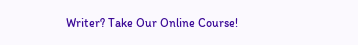Writer? Take Our Online Course!